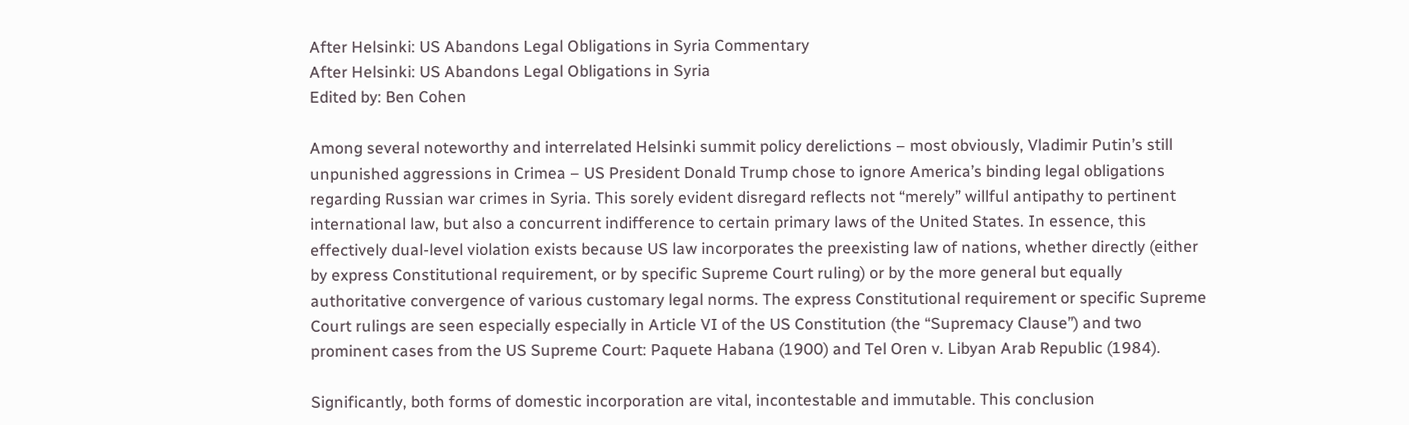After Helsinki: US Abandons Legal Obligations in Syria Commentary
After Helsinki: US Abandons Legal Obligations in Syria
Edited by: Ben Cohen

Among several noteworthy and interrelated Helsinki summit policy derelictions – most obviously, Vladimir Putin’s still unpunished aggressions in Crimea – US President Donald Trump chose to ignore America’s binding legal obligations regarding Russian war crimes in Syria. This sorely evident disregard reflects not “merely” willful antipathy to pertinent international law, but also a concurrent indifference to certain primary laws of the United States. In essence, this effectively dual-level violation exists because US law incorporates the preexisting law of nations, whether directly (either by express Constitutional requirement, or by specific Supreme Court ruling) or by the more general but equally authoritative convergence of various customary legal norms. The express Constitutional requirement or specific Supreme Court rulings are seen especially especially in Article VI of the US Constitution (the “Supremacy Clause”) and two prominent cases from the US Supreme Court: Paquete Habana (1900) and Tel Oren v. Libyan Arab Republic (1984).

Significantly, both forms of domestic incorporation are vital, incontestable and immutable. This conclusion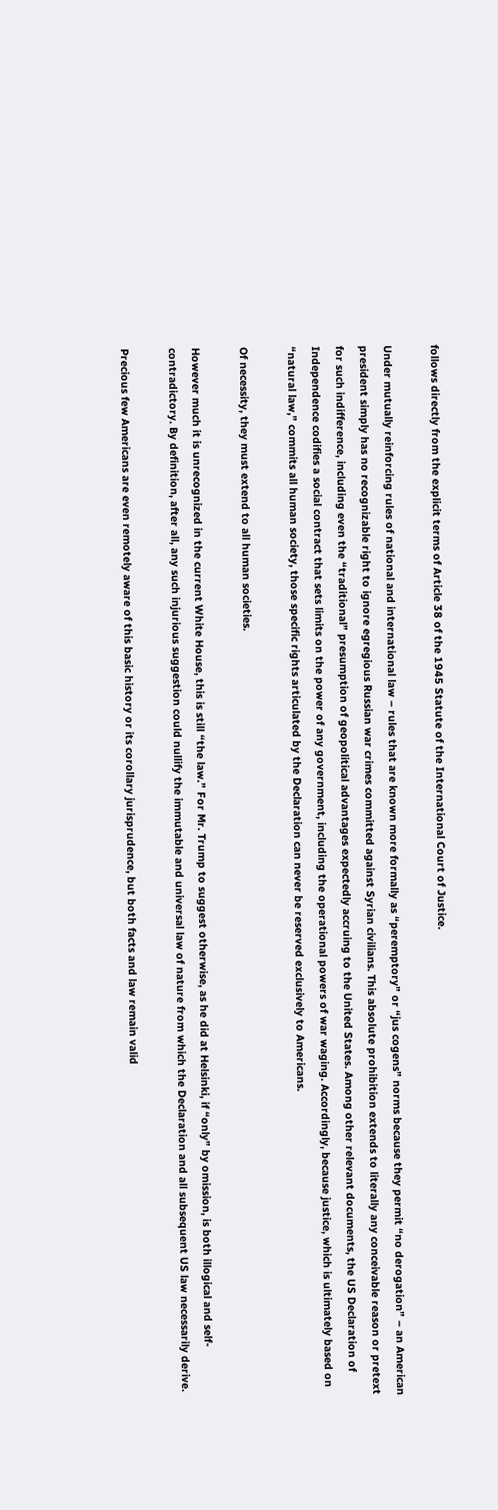follows directly from the explicit terms of Article 38 of the 1945 Statute of the International Court of Justice.

Under mutually reinforcing rules of national and international law – rules that are known more formally as “peremptory” or “jus cogens” norms because they permit “no derogation” – an American president simply has no recognizable right to ignore egregious Russian war crimes committed against Syrian civilians. This absolute prohibition extends to literally any conceivable reason or pretext for such indifference, including even the “traditional” presumption of geopolitical advantages expectedly accruing to the United States. Among other relevant documents, the US Declaration of Independence codifies a social contract that sets limits on the power of any government, including the operational powers of war waging. Accordingly, because justice, which is ultimately based on “natural law,” commits all human society, those specific rights articulated by the Declaration can never be reserved exclusively to Americans.

Of necessity, they must extend to all human societies.

However much it is unrecognized in the current White House, this is still “the law.” For Mr. Trump to suggest otherwise, as he did at Helsinki, if “only” by omission, is both illogical and self-contradictory. By definition, after all, any such injurious suggestion could nullify the immutable and universal law of nature from which the Declaration and all subsequent US law necessarily derive.

Precious few Americans are even remotely aware of this basic history or its corollary jurisprudence, but both facts and law remain valid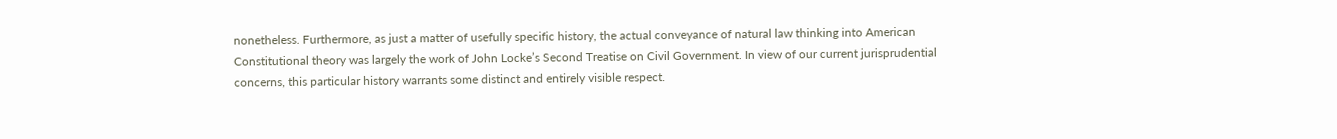nonetheless. Furthermore, as just a matter of usefully specific history, the actual conveyance of natural law thinking into American Constitutional theory was largely the work of John Locke’s Second Treatise on Civil Government. In view of our current jurisprudential concerns, this particular history warrants some distinct and entirely visible respect.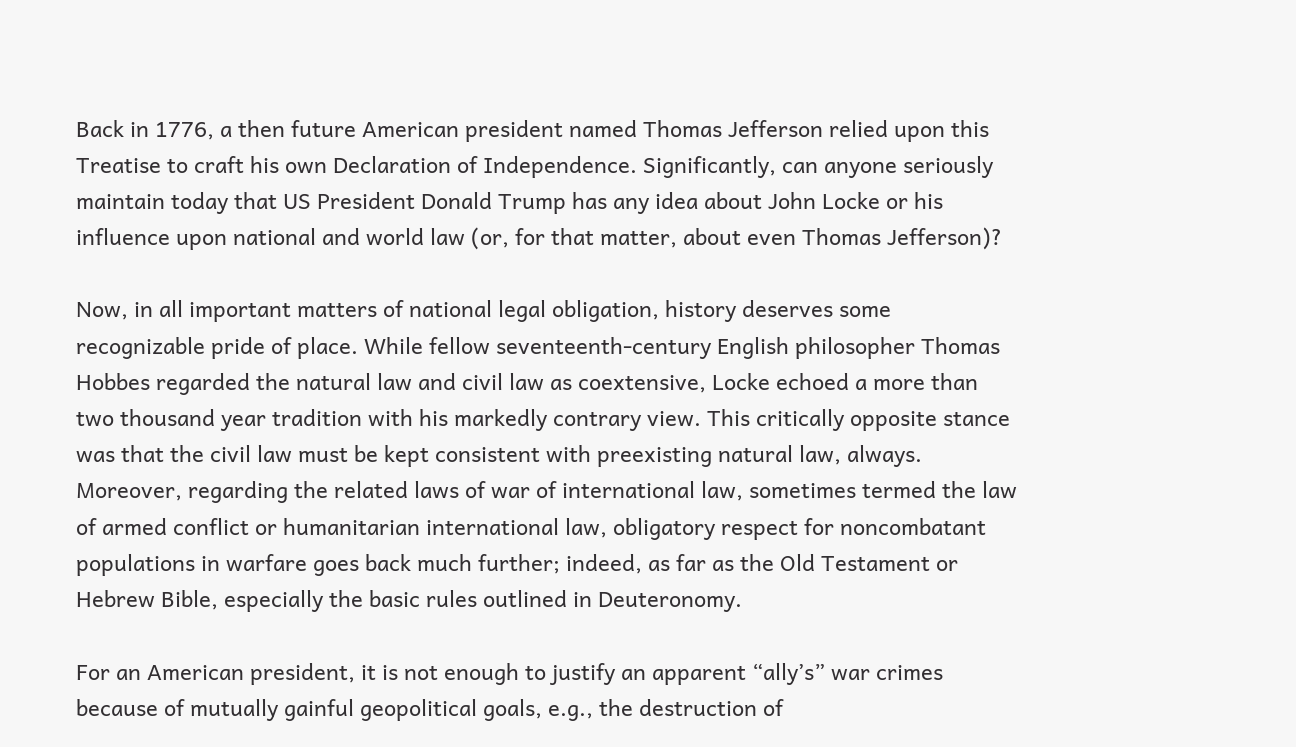Back in 1776, a then future American president named Thomas Jefferson relied upon this Treatise to craft his own Declaration of Independence. Significantly, can anyone seriously maintain today that US President Donald Trump has any idea about John Locke or his influence upon national and world law (or, for that matter, about even Thomas Jefferson)?

Now, in all important matters of national legal obligation, history deserves some recognizable pride of place. While fellow seventeenth-century English philosopher Thomas Hobbes regarded the natural law and civil law as coextensive, Locke echoed a more than two thousand year tradition with his markedly contrary view. This critically opposite stance was that the civil law must be kept consistent with preexisting natural law, always. Moreover, regarding the related laws of war of international law, sometimes termed the law of armed conflict or humanitarian international law, obligatory respect for noncombatant populations in warfare goes back much further; indeed, as far as the Old Testament or Hebrew Bible, especially the basic rules outlined in Deuteronomy.

For an American president, it is not enough to justify an apparent “ally’s” war crimes because of mutually gainful geopolitical goals, e.g., the destruction of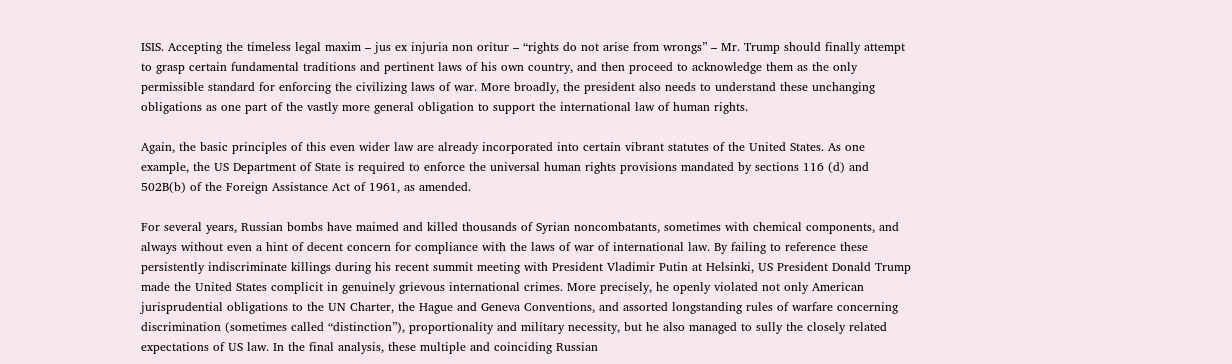ISIS. Accepting the timeless legal maxim – jus ex injuria non oritur – “rights do not arise from wrongs” – Mr. Trump should finally attempt to grasp certain fundamental traditions and pertinent laws of his own country, and then proceed to acknowledge them as the only permissible standard for enforcing the civilizing laws of war. More broadly, the president also needs to understand these unchanging obligations as one part of the vastly more general obligation to support the international law of human rights.

Again, the basic principles of this even wider law are already incorporated into certain vibrant statutes of the United States. As one example, the US Department of State is required to enforce the universal human rights provisions mandated by sections 116 (d) and 502B(b) of the Foreign Assistance Act of 1961, as amended.

For several years, Russian bombs have maimed and killed thousands of Syrian noncombatants, sometimes with chemical components, and always without even a hint of decent concern for compliance with the laws of war of international law. By failing to reference these persistently indiscriminate killings during his recent summit meeting with President Vladimir Putin at Helsinki, US President Donald Trump made the United States complicit in genuinely grievous international crimes. More precisely, he openly violated not only American jurisprudential obligations to the UN Charter, the Hague and Geneva Conventions, and assorted longstanding rules of warfare concerning discrimination (sometimes called “distinction”), proportionality and military necessity, but he also managed to sully the closely related expectations of US law. In the final analysis, these multiple and coinciding Russian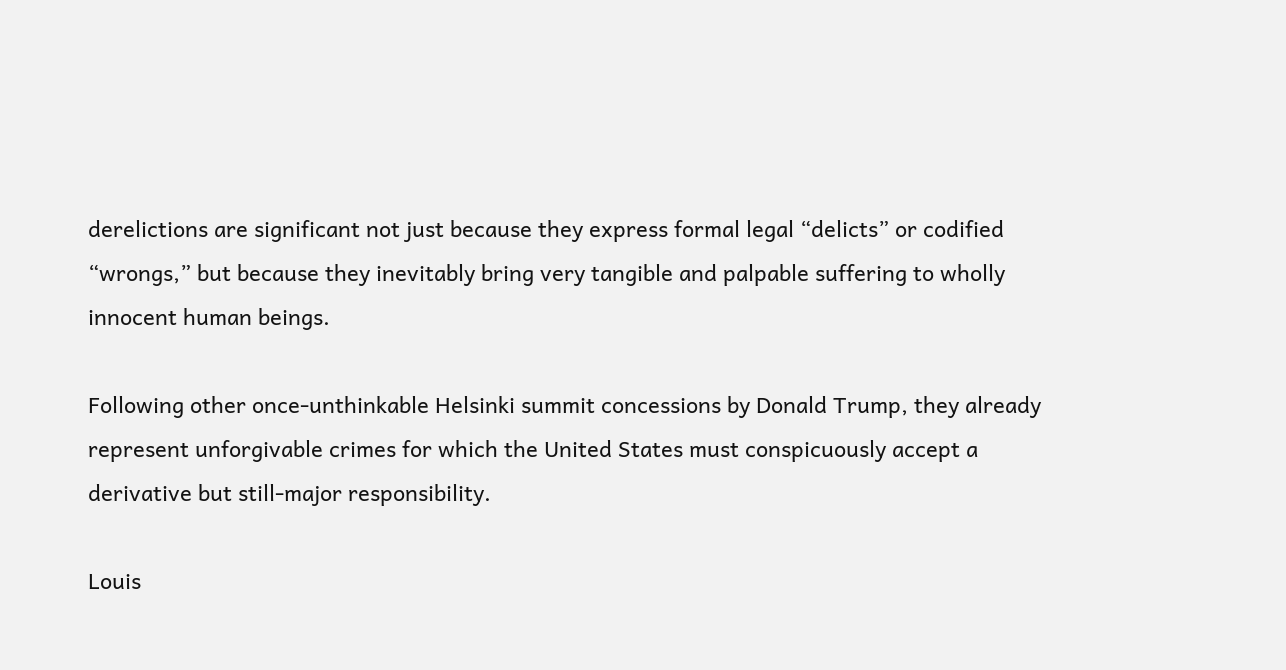derelictions are significant not just because they express formal legal “delicts” or codified “wrongs,” but because they inevitably bring very tangible and palpable suffering to wholly innocent human beings.

Following other once-unthinkable Helsinki summit concessions by Donald Trump, they already represent unforgivable crimes for which the United States must conspicuously accept a derivative but still-major responsibility.

Louis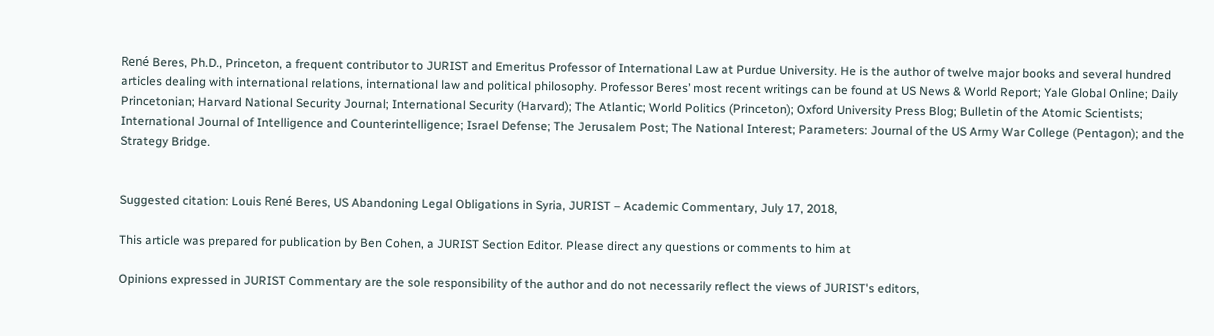René Beres, Ph.D., Princeton, a frequent contributor to JURIST and Emeritus Professor of International Law at Purdue University. He is the author of twelve major books and several hundred articles dealing with international relations, international law and political philosophy. Professor Beres’ most recent writings can be found at US News & World Report; Yale Global Online; Daily Princetonian; Harvard National Security Journal; International Security (Harvard); The Atlantic; World Politics (Princeton); Oxford University Press Blog; Bulletin of the Atomic Scientists; International Journal of Intelligence and Counterintelligence; Israel Defense; The Jerusalem Post; The National Interest; Parameters: Journal of the US Army War College (Pentagon); and the Strategy Bridge.


Suggested citation: Louis René Beres, US Abandoning Legal Obligations in Syria, JURIST – Academic Commentary, July 17, 2018,

This article was prepared for publication by Ben Cohen, a JURIST Section Editor. Please direct any questions or comments to him at

Opinions expressed in JURIST Commentary are the sole responsibility of the author and do not necessarily reflect the views of JURIST's editors,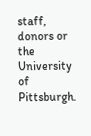staff, donors or the University of Pittsburgh.